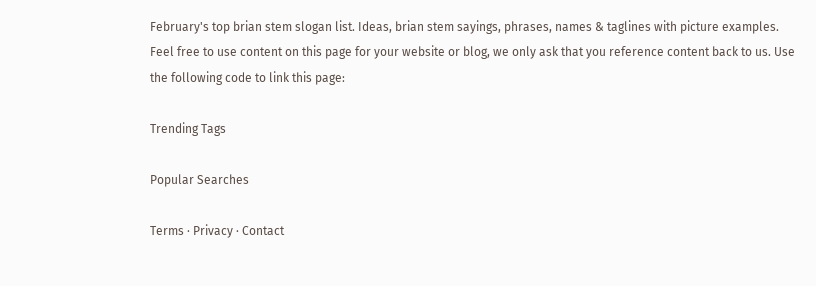February's top brian stem slogan list. Ideas, brian stem sayings, phrases, names & taglines with picture examples.
Feel free to use content on this page for your website or blog, we only ask that you reference content back to us. Use the following code to link this page:

Trending Tags

Popular Searches

Terms · Privacy · Contact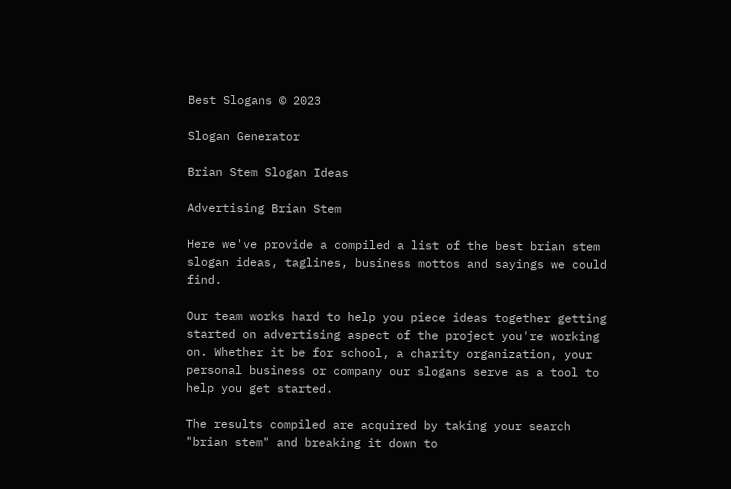Best Slogans © 2023

Slogan Generator

Brian Stem Slogan Ideas

Advertising Brian Stem

Here we've provide a compiled a list of the best brian stem slogan ideas, taglines, business mottos and sayings we could find.

Our team works hard to help you piece ideas together getting started on advertising aspect of the project you're working on. Whether it be for school, a charity organization, your personal business or company our slogans serve as a tool to help you get started.

The results compiled are acquired by taking your search "brian stem" and breaking it down to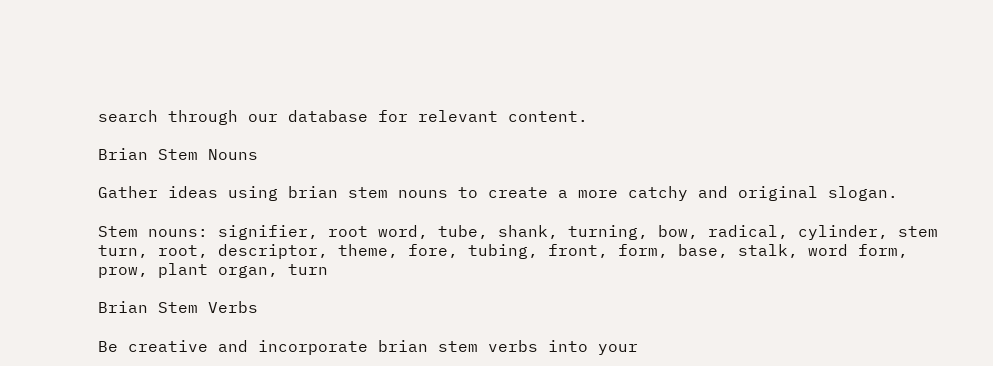search through our database for relevant content.

Brian Stem Nouns

Gather ideas using brian stem nouns to create a more catchy and original slogan.

Stem nouns: signifier, root word, tube, shank, turning, bow, radical, cylinder, stem turn, root, descriptor, theme, fore, tubing, front, form, base, stalk, word form, prow, plant organ, turn

Brian Stem Verbs

Be creative and incorporate brian stem verbs into your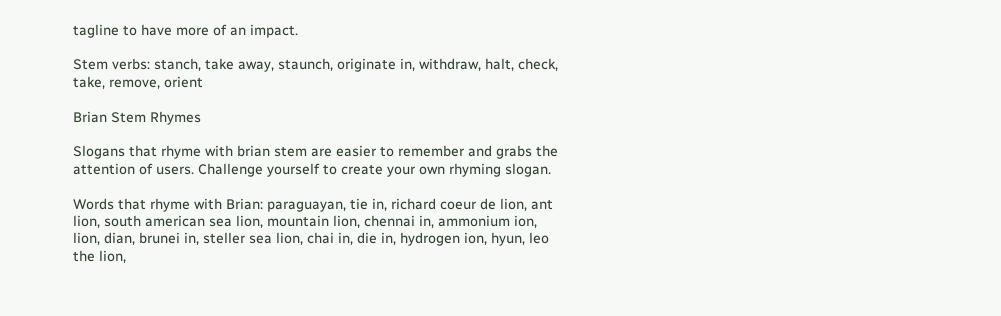tagline to have more of an impact.

Stem verbs: stanch, take away, staunch, originate in, withdraw, halt, check, take, remove, orient

Brian Stem Rhymes

Slogans that rhyme with brian stem are easier to remember and grabs the attention of users. Challenge yourself to create your own rhyming slogan.

Words that rhyme with Brian: paraguayan, tie in, richard coeur de lion, ant lion, south american sea lion, mountain lion, chennai in, ammonium ion, lion, dian, brunei in, steller sea lion, chai in, die in, hydrogen ion, hyun, leo the lion,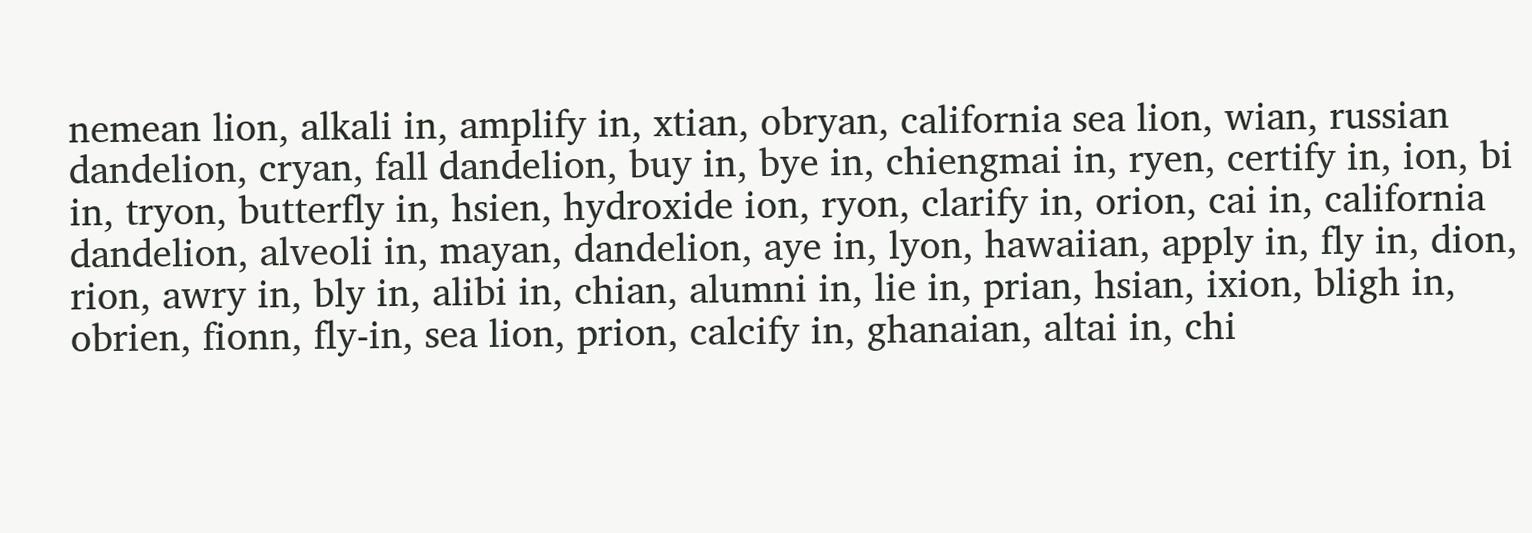nemean lion, alkali in, amplify in, xtian, obryan, california sea lion, wian, russian dandelion, cryan, fall dandelion, buy in, bye in, chiengmai in, ryen, certify in, ion, bi in, tryon, butterfly in, hsien, hydroxide ion, ryon, clarify in, orion, cai in, california dandelion, alveoli in, mayan, dandelion, aye in, lyon, hawaiian, apply in, fly in, dion, rion, awry in, bly in, alibi in, chian, alumni in, lie in, prian, hsian, ixion, bligh in, obrien, fionn, fly-in, sea lion, prion, calcify in, ghanaian, altai in, chi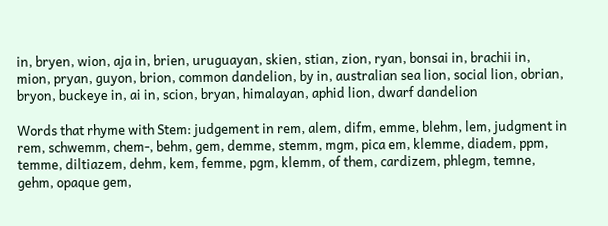in, bryen, wion, aja in, brien, uruguayan, skien, stian, zion, ryan, bonsai in, brachii in, mion, pryan, guyon, brion, common dandelion, by in, australian sea lion, social lion, obrian, bryon, buckeye in, ai in, scion, bryan, himalayan, aphid lion, dwarf dandelion

Words that rhyme with Stem: judgement in rem, alem, difm, emme, blehm, lem, judgment in rem, schwemm, chem-, behm, gem, demme, stemm, mgm, pica em, klemme, diadem, ppm, temme, diltiazem, dehm, kem, femme, pgm, klemm, of them, cardizem, phlegm, temne, gehm, opaque gem,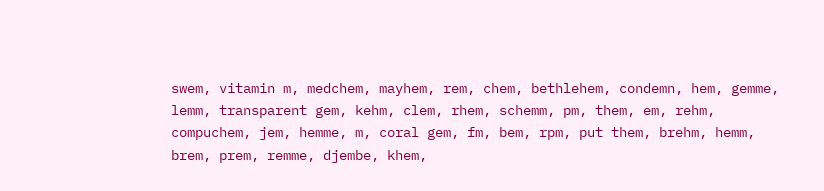swem, vitamin m, medchem, mayhem, rem, chem, bethlehem, condemn, hem, gemme, lemm, transparent gem, kehm, clem, rhem, schemm, pm, them, em, rehm, compuchem, jem, hemme, m, coral gem, fm, bem, rpm, put them, brehm, hemm, brem, prem, remme, djembe, khem,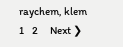raychem, klem
1    2      Next ❯